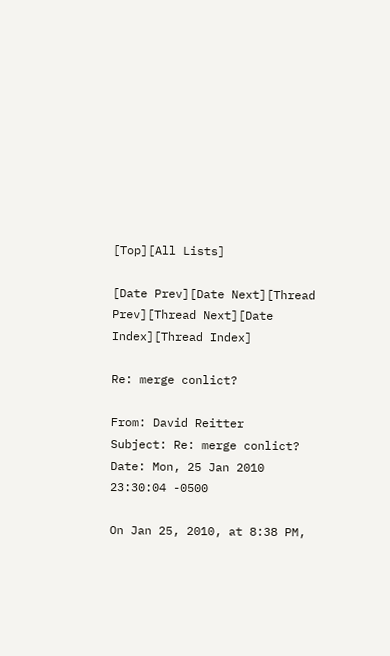[Top][All Lists]

[Date Prev][Date Next][Thread Prev][Thread Next][Date Index][Thread Index]

Re: merge conlict?

From: David Reitter
Subject: Re: merge conlict?
Date: Mon, 25 Jan 2010 23:30:04 -0500

On Jan 25, 2010, at 8:38 PM,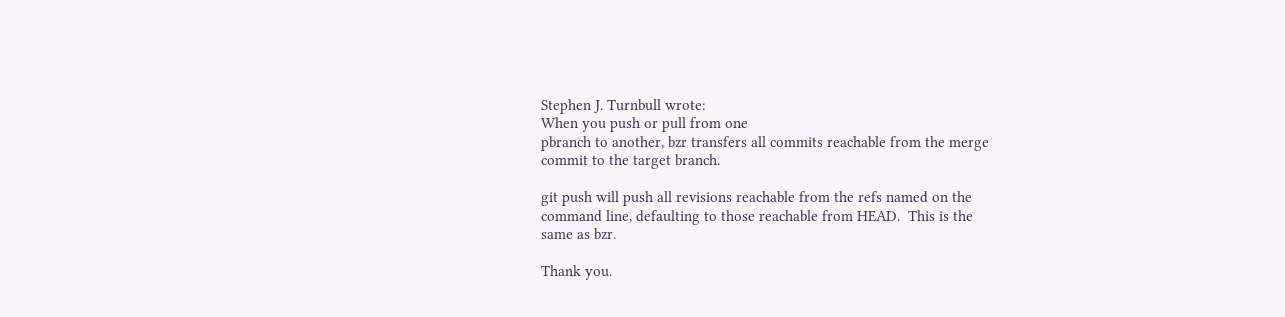Stephen J. Turnbull wrote:
When you push or pull from one
pbranch to another, bzr transfers all commits reachable from the merge
commit to the target branch.

git push will push all revisions reachable from the refs named on the
command line, defaulting to those reachable from HEAD.  This is the
same as bzr.

Thank you.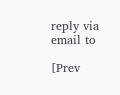reply via email to

[Prev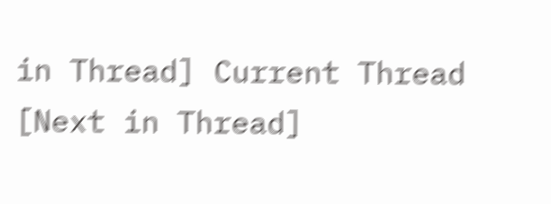in Thread] Current Thread [Next in Thread]